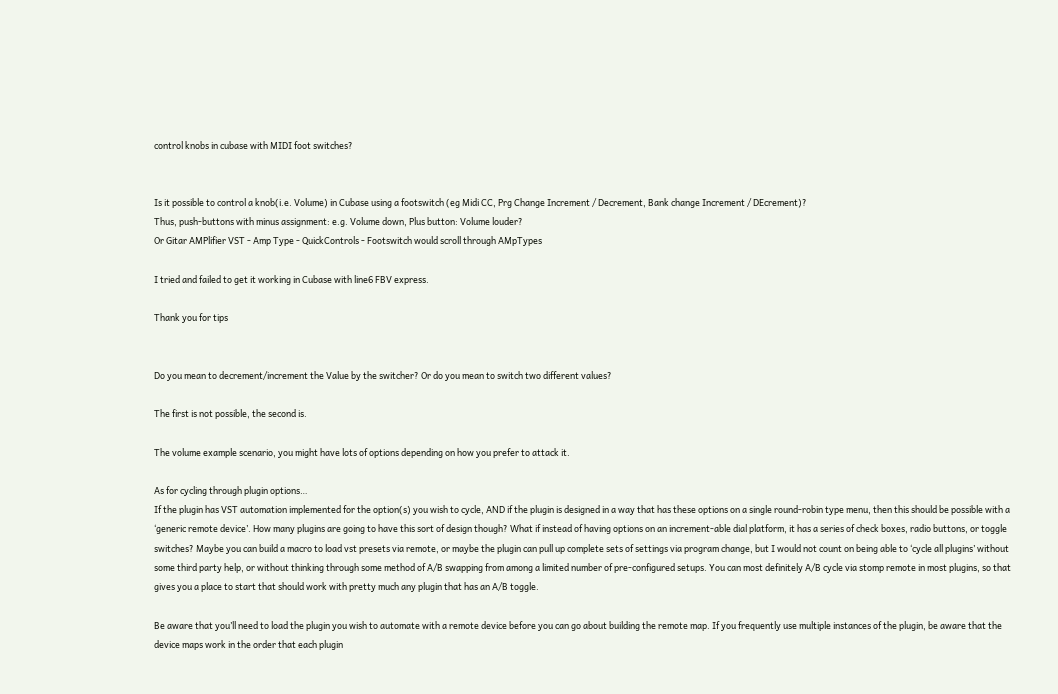control knobs in cubase with MIDI foot switches?


Is it possible to control a knob(i.e. Volume) in Cubase using a footswitch (eg Midi CC, Prg Change Increment / Decrement, Bank change Increment / DEcrement)?
Thus, push-buttons with minus assignment: e.g. Volume down, Plus button: Volume louder?
Or Gitar AMPlifier VST - Amp Type - QuickControls - Footswitch would scroll through AMpTypes

I tried and failed to get it working in Cubase with line6 FBV express.

Thank you for tips


Do you mean to decrement/increment the Value by the switcher? Or do you mean to switch two different values?

The first is not possible, the second is.

The volume example scenario, you might have lots of options depending on how you prefer to attack it.

As for cycling through plugin options…
If the plugin has VST automation implemented for the option(s) you wish to cycle, AND if the plugin is designed in a way that has these options on a single round-robin type menu, then this should be possible with a ‘generic remote device’. How many plugins are going to have this sort of design though? What if instead of having options on an increment-able dial platform, it has a series of check boxes, radio buttons, or toggle switches? Maybe you can build a macro to load vst presets via remote, or maybe the plugin can pull up complete sets of settings via program change, but I would not count on being able to ‘cycle all plugins’ without some third party help, or without thinking through some method of A/B swapping from among a limited number of pre-configured setups. You can most definitely A/B cycle via stomp remote in most plugins, so that gives you a place to start that should work with pretty much any plugin that has an A/B toggle.

Be aware that you’ll need to load the plugin you wish to automate with a remote device before you can go about building the remote map. If you frequently use multiple instances of the plugin, be aware that the device maps work in the order that each plugin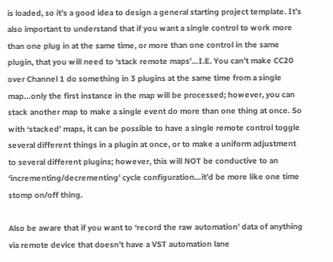is loaded, so it’s a good idea to design a general starting project template. It’s also important to understand that if you want a single control to work more than one plug in at the same time, or more than one control in the same plugin, that you will need to ‘stack remote maps’…I.E. You can’t make CC20 over Channel 1 do something in 3 plugins at the same time from a single map…only the first instance in the map will be processed; however, you can stack another map to make a single event do more than one thing at once. So with ‘stacked’ maps, it can be possible to have a single remote control toggle several different things in a plugin at once, or to make a uniform adjustment to several different plugins; however, this will NOT be conductive to an ‘incrementing/decrementing’ cycle configuration…it’d be more like one time stomp on/off thing.

Also be aware that if you want to ‘record the raw automation’ data of anything via remote device that doesn’t have a VST automation lane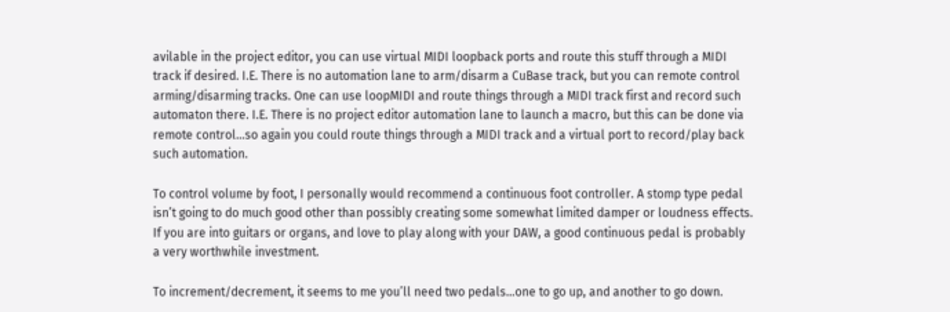avilable in the project editor, you can use virtual MIDI loopback ports and route this stuff through a MIDI track if desired. I.E. There is no automation lane to arm/disarm a CuBase track, but you can remote control arming/disarming tracks. One can use loopMIDI and route things through a MIDI track first and record such automaton there. I.E. There is no project editor automation lane to launch a macro, but this can be done via remote control…so again you could route things through a MIDI track and a virtual port to record/play back such automation.

To control volume by foot, I personally would recommend a continuous foot controller. A stomp type pedal isn’t going to do much good other than possibly creating some somewhat limited damper or loudness effects. If you are into guitars or organs, and love to play along with your DAW, a good continuous pedal is probably a very worthwhile investment.

To increment/decrement, it seems to me you’ll need two pedals…one to go up, and another to go down.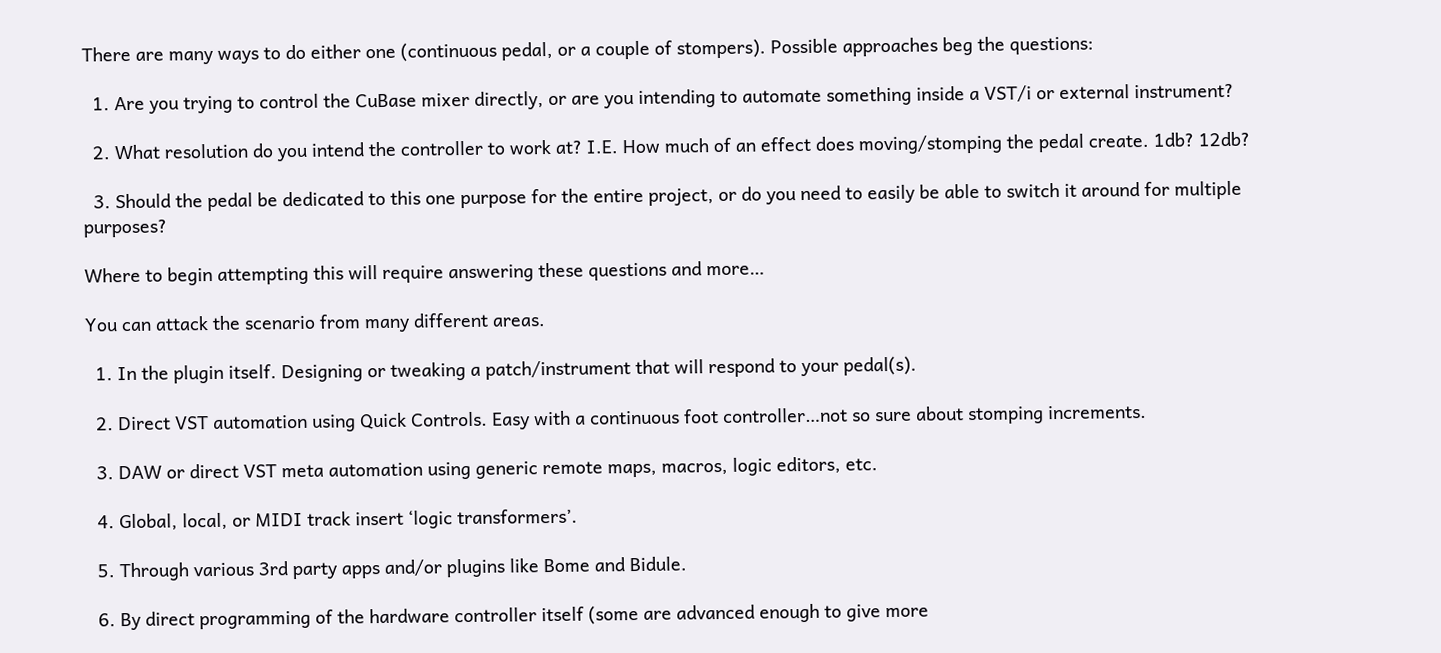There are many ways to do either one (continuous pedal, or a couple of stompers). Possible approaches beg the questions:

  1. Are you trying to control the CuBase mixer directly, or are you intending to automate something inside a VST/i or external instrument?

  2. What resolution do you intend the controller to work at? I.E. How much of an effect does moving/stomping the pedal create. 1db? 12db?

  3. Should the pedal be dedicated to this one purpose for the entire project, or do you need to easily be able to switch it around for multiple purposes?

Where to begin attempting this will require answering these questions and more…

You can attack the scenario from many different areas.

  1. In the plugin itself. Designing or tweaking a patch/instrument that will respond to your pedal(s).

  2. Direct VST automation using Quick Controls. Easy with a continuous foot controller…not so sure about stomping increments.

  3. DAW or direct VST meta automation using generic remote maps, macros, logic editors, etc.

  4. Global, local, or MIDI track insert ‘logic transformers’.

  5. Through various 3rd party apps and/or plugins like Bome and Bidule.

  6. By direct programming of the hardware controller itself (some are advanced enough to give more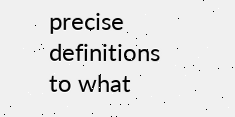precise definitions to what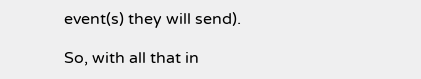event(s) they will send).

So, with all that in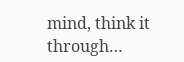mind, think it through…